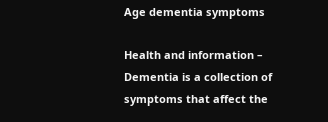Age dementia symptoms

Health and information – Dementia is a collection of symptoms that affect the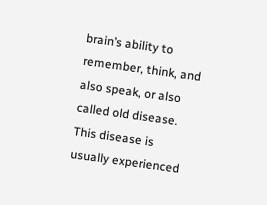brain’s ability to remember, think, and also speak, or also called old disease. This disease is usually experienced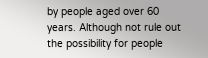by people aged over 60 years. Although not rule out the possibility for people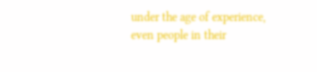under the age of experience, even people in their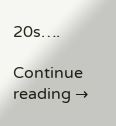20s….

Continue reading →